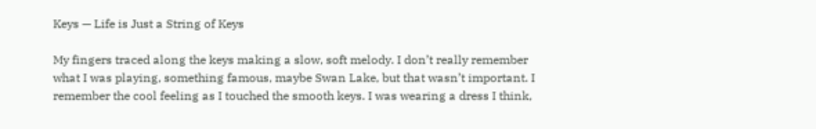Keys — Life is Just a String of Keys

My fingers traced along the keys making a slow, soft melody. I don’t really remember what I was playing, something famous, maybe Swan Lake, but that wasn’t important. I remember the cool feeling as I touched the smooth keys. I was wearing a dress I think,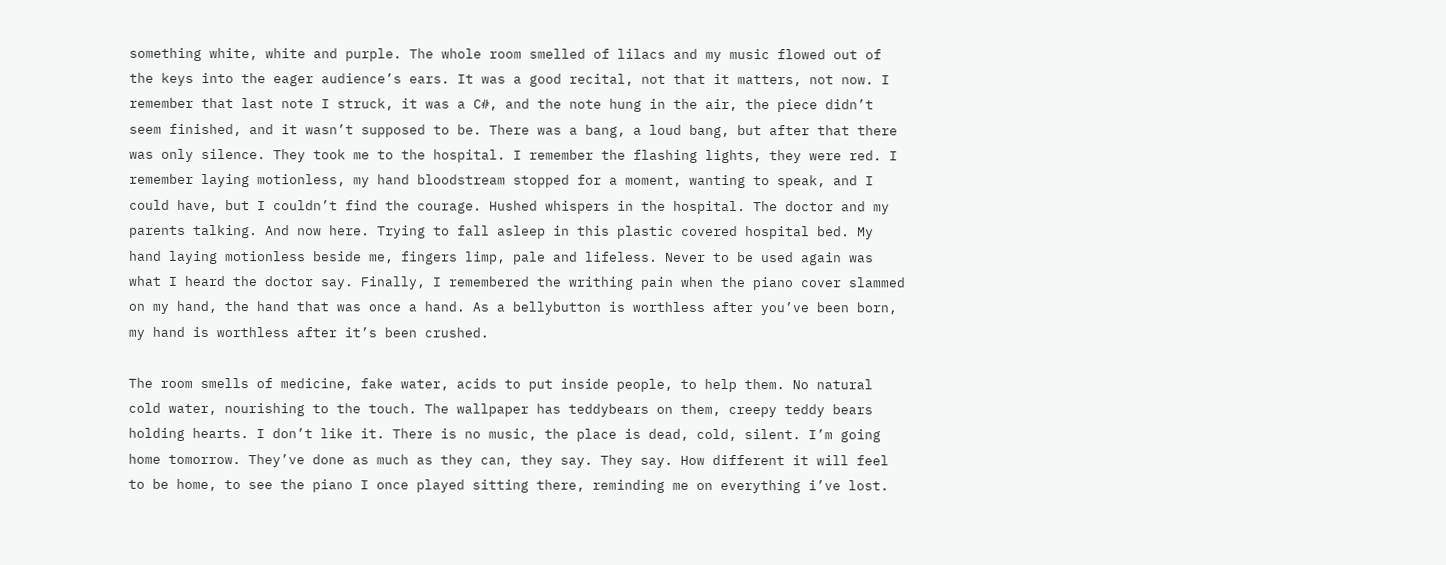something white, white and purple. The whole room smelled of lilacs and my music flowed out of the keys into the eager audience’s ears. It was a good recital, not that it matters, not now. I remember that last note I struck, it was a C#, and the note hung in the air, the piece didn’t seem finished, and it wasn’t supposed to be. There was a bang, a loud bang, but after that there was only silence. They took me to the hospital. I remember the flashing lights, they were red. I remember laying motionless, my hand bloodstream stopped for a moment, wanting to speak, and I could have, but I couldn’t find the courage. Hushed whispers in the hospital. The doctor and my parents talking. And now here. Trying to fall asleep in this plastic covered hospital bed. My hand laying motionless beside me, fingers limp, pale and lifeless. Never to be used again was what I heard the doctor say. Finally, I remembered the writhing pain when the piano cover slammed on my hand, the hand that was once a hand. As a bellybutton is worthless after you’ve been born, my hand is worthless after it’s been crushed.

The room smells of medicine, fake water, acids to put inside people, to help them. No natural cold water, nourishing to the touch. The wallpaper has teddybears on them, creepy teddy bears holding hearts. I don’t like it. There is no music, the place is dead, cold, silent. I’m going home tomorrow. They’ve done as much as they can, they say. They say. How different it will feel to be home, to see the piano I once played sitting there, reminding me on everything i’ve lost.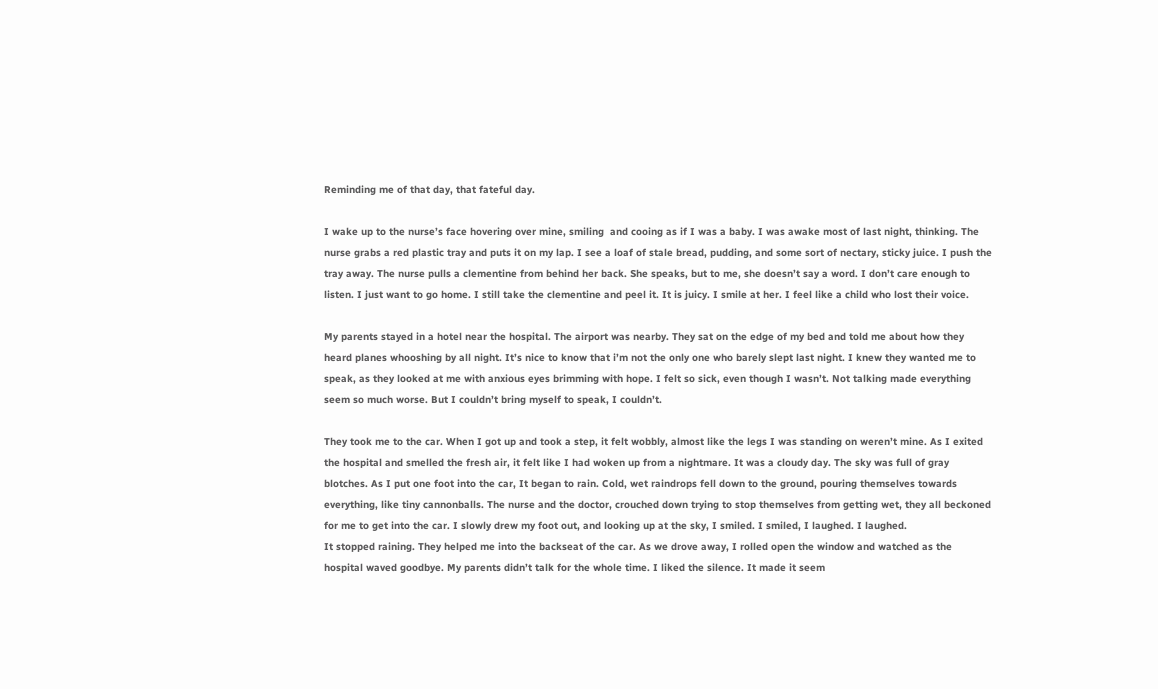Reminding me of that day, that fateful day.

I wake up to the nurse’s face hovering over mine, smiling  and cooing as if I was a baby. I was awake most of last night, thinking. The nurse grabs a red plastic tray and puts it on my lap. I see a loaf of stale bread, pudding, and some sort of nectary, sticky juice. I push the tray away. The nurse pulls a clementine from behind her back. She speaks, but to me, she doesn’t say a word. I don’t care enough to listen. I just want to go home. I still take the clementine and peel it. It is juicy. I smile at her. I feel like a child who lost their voice.

My parents stayed in a hotel near the hospital. The airport was nearby. They sat on the edge of my bed and told me about how they heard planes whooshing by all night. It’s nice to know that i’m not the only one who barely slept last night. I knew they wanted me to speak, as they looked at me with anxious eyes brimming with hope. I felt so sick, even though I wasn’t. Not talking made everything seem so much worse. But I couldn’t bring myself to speak, I couldn’t.

They took me to the car. When I got up and took a step, it felt wobbly, almost like the legs I was standing on weren’t mine. As I exited the hospital and smelled the fresh air, it felt like I had woken up from a nightmare. It was a cloudy day. The sky was full of gray blotches. As I put one foot into the car, It began to rain. Cold, wet raindrops fell down to the ground, pouring themselves towards everything, like tiny cannonballs. The nurse and the doctor, crouched down trying to stop themselves from getting wet, they all beckoned for me to get into the car. I slowly drew my foot out, and looking up at the sky, I smiled. I smiled, I laughed. I laughed.
It stopped raining. They helped me into the backseat of the car. As we drove away, I rolled open the window and watched as the hospital waved goodbye. My parents didn’t talk for the whole time. I liked the silence. It made it seem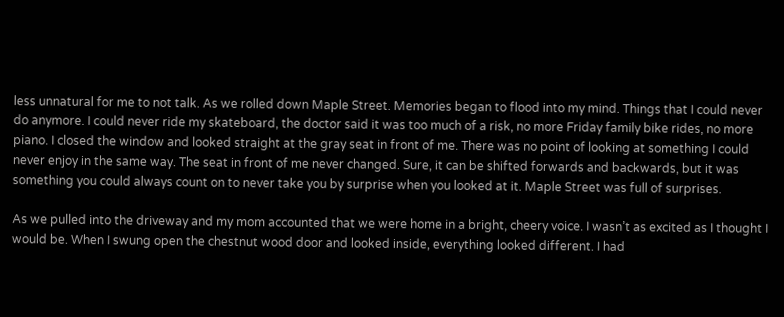less unnatural for me to not talk. As we rolled down Maple Street. Memories began to flood into my mind. Things that I could never do anymore. I could never ride my skateboard, the doctor said it was too much of a risk, no more Friday family bike rides, no more piano. I closed the window and looked straight at the gray seat in front of me. There was no point of looking at something I could never enjoy in the same way. The seat in front of me never changed. Sure, it can be shifted forwards and backwards, but it was something you could always count on to never take you by surprise when you looked at it. Maple Street was full of surprises.

As we pulled into the driveway and my mom accounted that we were home in a bright, cheery voice. I wasn’t as excited as I thought I would be. When I swung open the chestnut wood door and looked inside, everything looked different. I had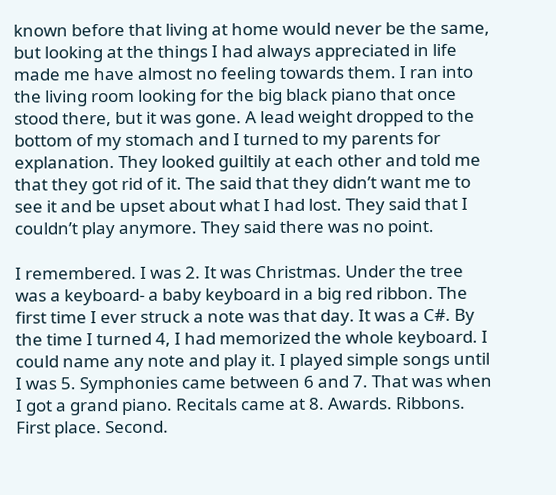known before that living at home would never be the same, but looking at the things I had always appreciated in life made me have almost no feeling towards them. I ran into the living room looking for the big black piano that once stood there, but it was gone. A lead weight dropped to the bottom of my stomach and I turned to my parents for explanation. They looked guiltily at each other and told me that they got rid of it. The said that they didn’t want me to see it and be upset about what I had lost. They said that I couldn’t play anymore. They said there was no point.

I remembered. I was 2. It was Christmas. Under the tree was a keyboard- a baby keyboard in a big red ribbon. The first time I ever struck a note was that day. It was a C#. By the time I turned 4, I had memorized the whole keyboard. I could name any note and play it. I played simple songs until I was 5. Symphonies came between 6 and 7. That was when I got a grand piano. Recitals came at 8. Awards. Ribbons. First place. Second.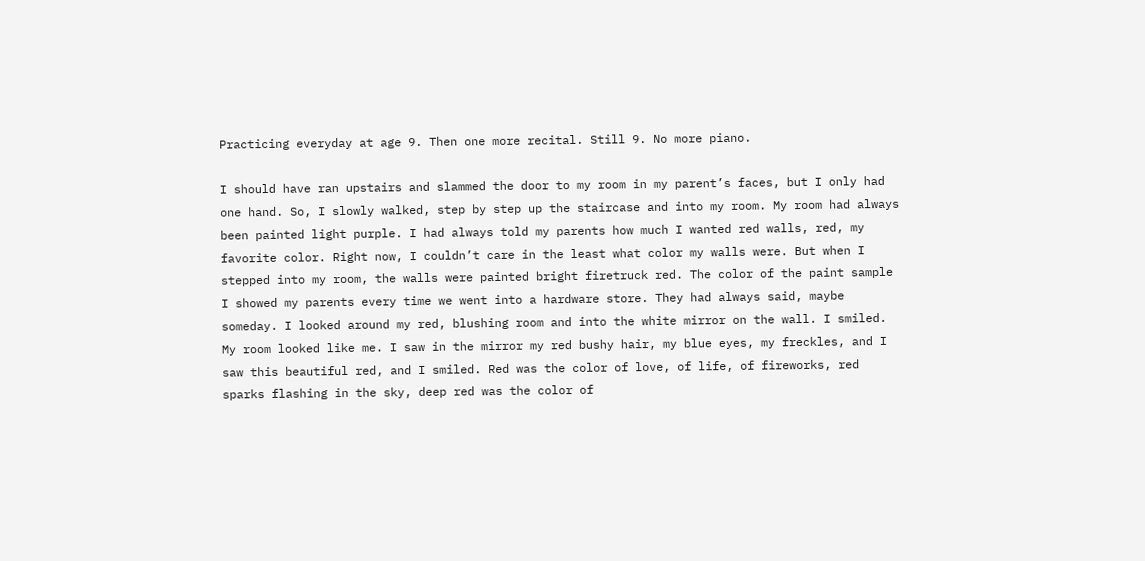Practicing everyday at age 9. Then one more recital. Still 9. No more piano.

I should have ran upstairs and slammed the door to my room in my parent’s faces, but I only had one hand. So, I slowly walked, step by step up the staircase and into my room. My room had always been painted light purple. I had always told my parents how much I wanted red walls, red, my favorite color. Right now, I couldn’t care in the least what color my walls were. But when I stepped into my room, the walls were painted bright firetruck red. The color of the paint sample I showed my parents every time we went into a hardware store. They had always said, maybe someday. I looked around my red, blushing room and into the white mirror on the wall. I smiled. My room looked like me. I saw in the mirror my red bushy hair, my blue eyes, my freckles, and I saw this beautiful red, and I smiled. Red was the color of love, of life, of fireworks, red sparks flashing in the sky, deep red was the color of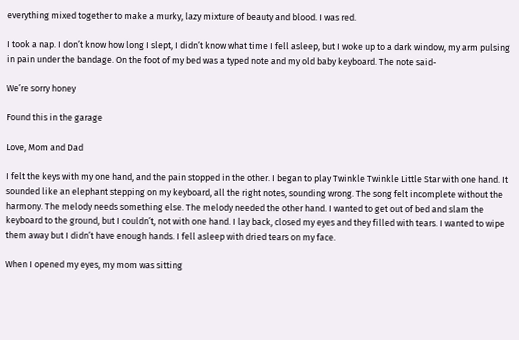everything mixed together to make a murky, lazy mixture of beauty and blood. I was red.

I took a nap. I don’t know how long I slept, I didn’t know what time I fell asleep, but I woke up to a dark window, my arm pulsing in pain under the bandage. On the foot of my bed was a typed note and my old baby keyboard. The note said-

We’re sorry honey

Found this in the garage

Love, Mom and Dad

I felt the keys with my one hand, and the pain stopped in the other. I began to play Twinkle Twinkle Little Star with one hand. It sounded like an elephant stepping on my keyboard, all the right notes, sounding wrong. The song felt incomplete without the harmony. The melody needs something else. The melody needed the other hand. I wanted to get out of bed and slam the keyboard to the ground, but I couldn’t, not with one hand. I lay back, closed my eyes and they filled with tears. I wanted to wipe them away but I didn’t have enough hands. I fell asleep with dried tears on my face.

When I opened my eyes, my mom was sitting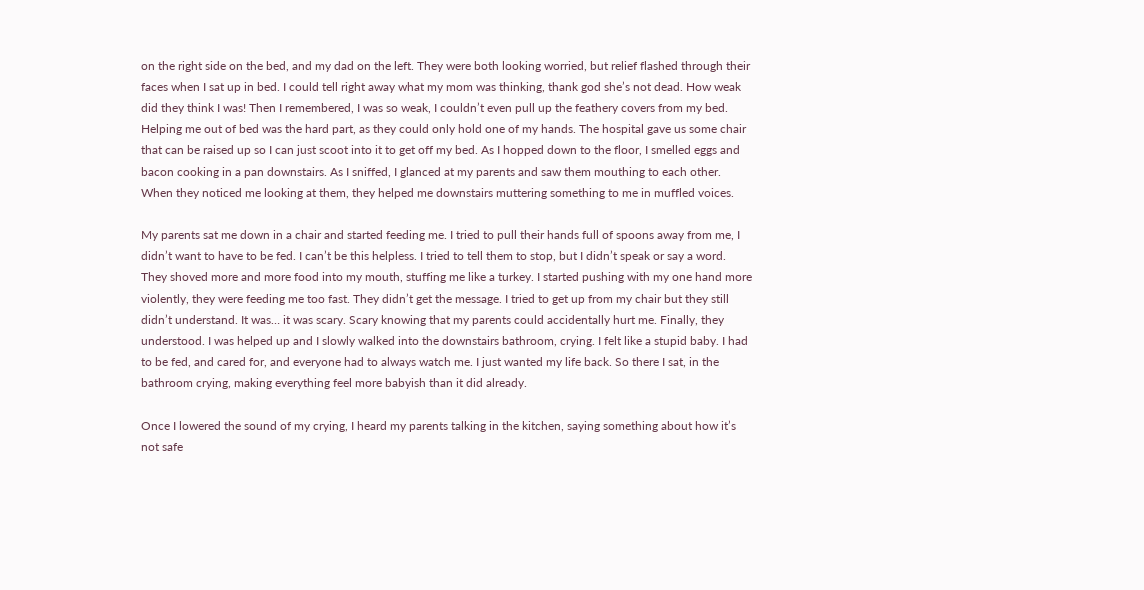on the right side on the bed, and my dad on the left. They were both looking worried, but relief flashed through their faces when I sat up in bed. I could tell right away what my mom was thinking, thank god she’s not dead. How weak did they think I was! Then I remembered, I was so weak, I couldn’t even pull up the feathery covers from my bed. Helping me out of bed was the hard part, as they could only hold one of my hands. The hospital gave us some chair that can be raised up so I can just scoot into it to get off my bed. As I hopped down to the floor, I smelled eggs and bacon cooking in a pan downstairs. As I sniffed, I glanced at my parents and saw them mouthing to each other. When they noticed me looking at them, they helped me downstairs muttering something to me in muffled voices.

My parents sat me down in a chair and started feeding me. I tried to pull their hands full of spoons away from me, I didn’t want to have to be fed. I can’t be this helpless. I tried to tell them to stop, but I didn’t speak or say a word. They shoved more and more food into my mouth, stuffing me like a turkey. I started pushing with my one hand more violently, they were feeding me too fast. They didn’t get the message. I tried to get up from my chair but they still didn’t understand. It was… it was scary. Scary knowing that my parents could accidentally hurt me. Finally, they understood. I was helped up and I slowly walked into the downstairs bathroom, crying. I felt like a stupid baby. I had to be fed, and cared for, and everyone had to always watch me. I just wanted my life back. So there I sat, in the bathroom crying, making everything feel more babyish than it did already.

Once I lowered the sound of my crying, I heard my parents talking in the kitchen, saying something about how it’s not safe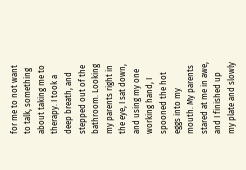for me to not want to talk, something about taking me to therapy. I took a deep breath, and stepped out of the bathroom. Looking my parents right in the eye, I sat down, and using my one working hand, I spooned the hot eggs into my mouth. My parents stared at me in awe, and I finished up my plate and slowly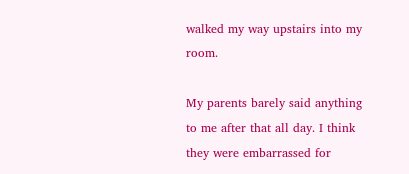walked my way upstairs into my room.

My parents barely said anything to me after that all day. I think they were embarrassed for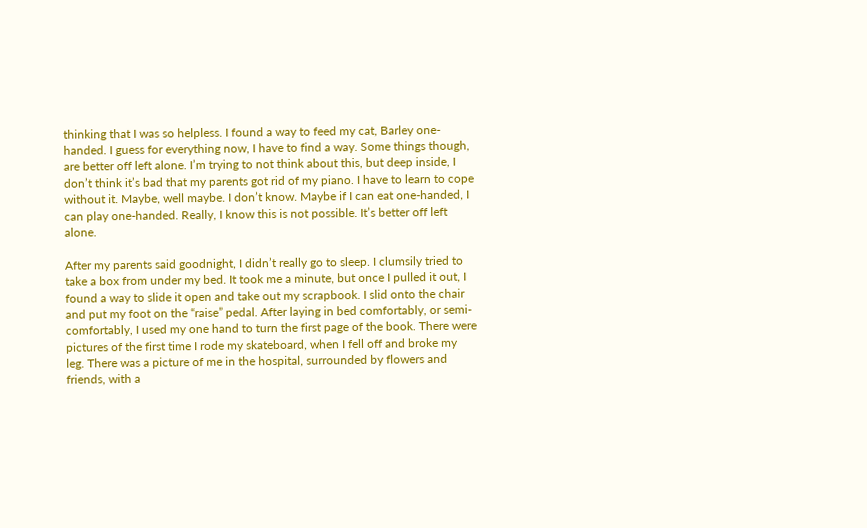thinking that I was so helpless. I found a way to feed my cat, Barley one-handed. I guess for everything now, I have to find a way. Some things though, are better off left alone. I’m trying to not think about this, but deep inside, I don’t think it’s bad that my parents got rid of my piano. I have to learn to cope without it. Maybe, well maybe. I don’t know. Maybe if I can eat one-handed, I can play one-handed. Really, I know this is not possible. It’s better off left alone.

After my parents said goodnight, I didn’t really go to sleep. I clumsily tried to take a box from under my bed. It took me a minute, but once I pulled it out, I found a way to slide it open and take out my scrapbook. I slid onto the chair and put my foot on the “raise” pedal. After laying in bed comfortably, or semi-comfortably, I used my one hand to turn the first page of the book. There were pictures of the first time I rode my skateboard, when I fell off and broke my leg. There was a picture of me in the hospital, surrounded by flowers and friends, with a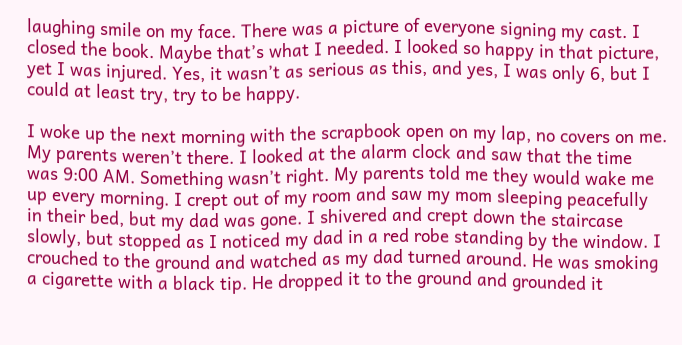laughing smile on my face. There was a picture of everyone signing my cast. I closed the book. Maybe that’s what I needed. I looked so happy in that picture, yet I was injured. Yes, it wasn’t as serious as this, and yes, I was only 6, but I could at least try, try to be happy.

I woke up the next morning with the scrapbook open on my lap, no covers on me. My parents weren’t there. I looked at the alarm clock and saw that the time was 9:00 AM. Something wasn’t right. My parents told me they would wake me up every morning. I crept out of my room and saw my mom sleeping peacefully in their bed, but my dad was gone. I shivered and crept down the staircase slowly, but stopped as I noticed my dad in a red robe standing by the window. I crouched to the ground and watched as my dad turned around. He was smoking a cigarette with a black tip. He dropped it to the ground and grounded it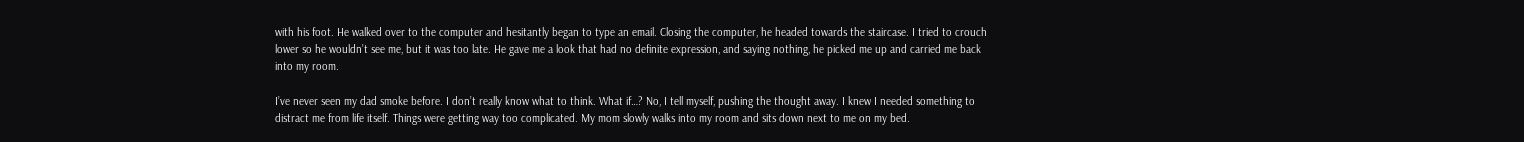with his foot. He walked over to the computer and hesitantly began to type an email. Closing the computer, he headed towards the staircase. I tried to crouch lower so he wouldn’t see me, but it was too late. He gave me a look that had no definite expression, and saying nothing, he picked me up and carried me back into my room.

I’ve never seen my dad smoke before. I don’t really know what to think. What if…? No, I tell myself, pushing the thought away. I knew I needed something to distract me from life itself. Things were getting way too complicated. My mom slowly walks into my room and sits down next to me on my bed.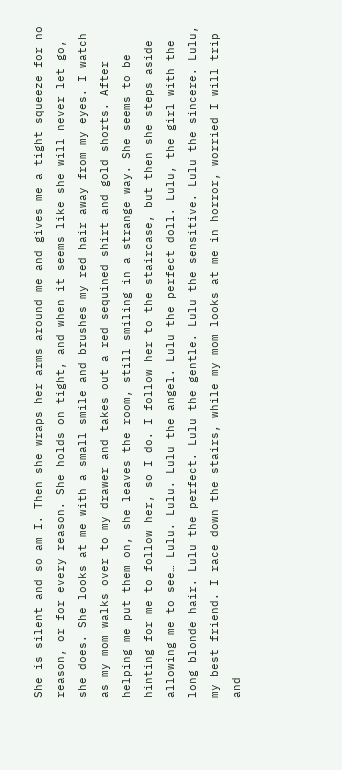She is silent and so am I. Then she wraps her arms around me and gives me a tight squeeze for no reason, or for every reason. She holds on tight, and when it seems like she will never let go, she does. She looks at me with a small smile and brushes my red hair away from my eyes. I watch as my mom walks over to my drawer and takes out a red sequined shirt and gold shorts. After helping me put them on, she leaves the room, still smiling in a strange way. She seems to be hinting for me to follow her, so I do. I follow her to the staircase, but then she steps aside allowing me to see… Lulu. Lulu. Lulu the angel. Lulu the perfect doll. Lulu, the girl with the long blonde hair. Lulu the perfect. Lulu the gentle. Lulu the sensitive. Lulu the sincere. Lulu, my best friend. I race down the stairs, while my mom looks at me in horror, worried I will trip and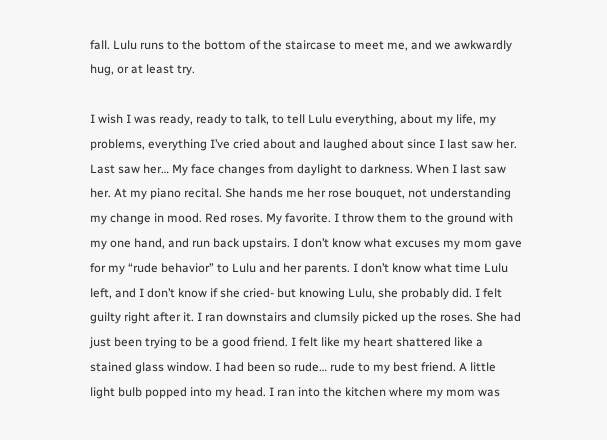fall. Lulu runs to the bottom of the staircase to meet me, and we awkwardly hug, or at least try.

I wish I was ready, ready to talk, to tell Lulu everything, about my life, my problems, everything I’ve cried about and laughed about since I last saw her. Last saw her… My face changes from daylight to darkness. When I last saw her. At my piano recital. She hands me her rose bouquet, not understanding my change in mood. Red roses. My favorite. I throw them to the ground with my one hand, and run back upstairs. I don’t know what excuses my mom gave for my “rude behavior” to Lulu and her parents. I don’t know what time Lulu left, and I don’t know if she cried- but knowing Lulu, she probably did. I felt guilty right after it. I ran downstairs and clumsily picked up the roses. She had just been trying to be a good friend. I felt like my heart shattered like a stained glass window. I had been so rude… rude to my best friend. A little light bulb popped into my head. I ran into the kitchen where my mom was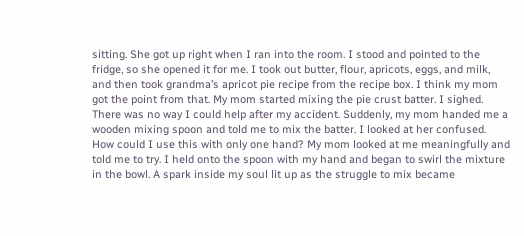sitting. She got up right when I ran into the room. I stood and pointed to the fridge, so she opened it for me. I took out butter, flour, apricots, eggs, and milk, and then took grandma’s apricot pie recipe from the recipe box. I think my mom got the point from that. My mom started mixing the pie crust batter. I sighed. There was no way I could help after my accident. Suddenly, my mom handed me a wooden mixing spoon and told me to mix the batter. I looked at her confused. How could I use this with only one hand? My mom looked at me meaningfully and told me to try. I held onto the spoon with my hand and began to swirl the mixture in the bowl. A spark inside my soul lit up as the struggle to mix became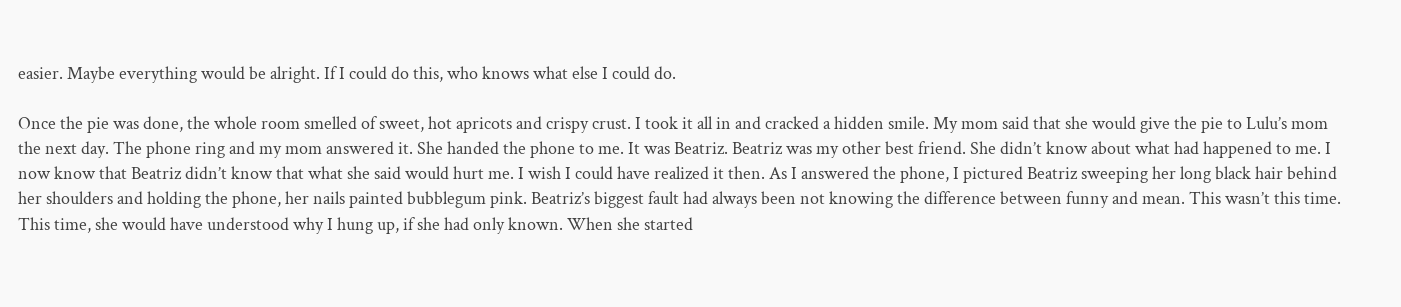easier. Maybe everything would be alright. If I could do this, who knows what else I could do.

Once the pie was done, the whole room smelled of sweet, hot apricots and crispy crust. I took it all in and cracked a hidden smile. My mom said that she would give the pie to Lulu’s mom the next day. The phone ring and my mom answered it. She handed the phone to me. It was Beatriz. Beatriz was my other best friend. She didn’t know about what had happened to me. I now know that Beatriz didn’t know that what she said would hurt me. I wish I could have realized it then. As I answered the phone, I pictured Beatriz sweeping her long black hair behind her shoulders and holding the phone, her nails painted bubblegum pink. Beatriz’s biggest fault had always been not knowing the difference between funny and mean. This wasn’t this time. This time, she would have understood why I hung up, if she had only known. When she started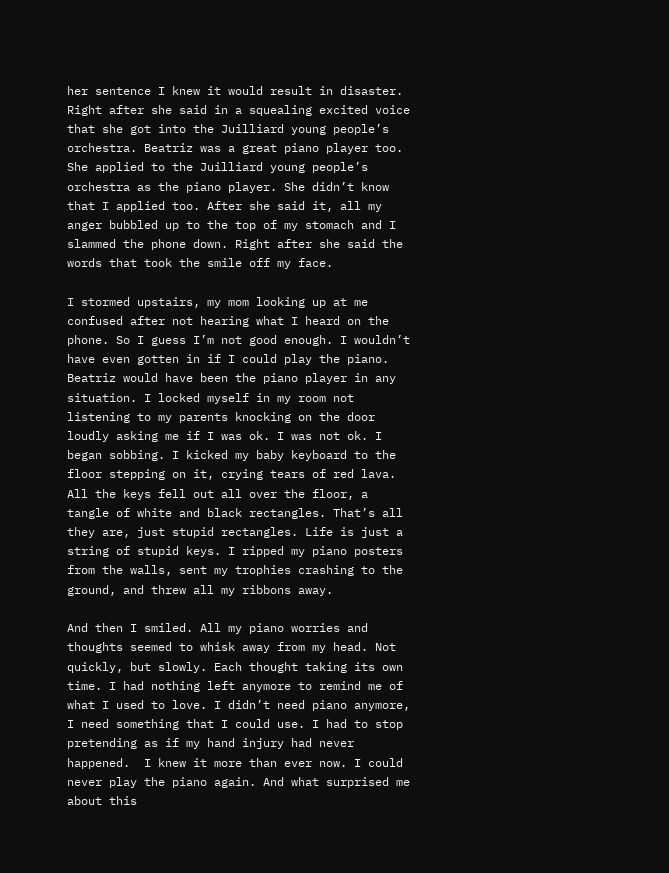her sentence I knew it would result in disaster. Right after she said in a squealing excited voice that she got into the Juilliard young people’s orchestra. Beatriz was a great piano player too. She applied to the Juilliard young people’s orchestra as the piano player. She didn’t know that I applied too. After she said it, all my anger bubbled up to the top of my stomach and I slammed the phone down. Right after she said the words that took the smile off my face.

I stormed upstairs, my mom looking up at me confused after not hearing what I heard on the phone. So I guess I’m not good enough. I wouldn’t have even gotten in if I could play the piano. Beatriz would have been the piano player in any situation. I locked myself in my room not listening to my parents knocking on the door loudly asking me if I was ok. I was not ok. I began sobbing. I kicked my baby keyboard to the floor stepping on it, crying tears of red lava. All the keys fell out all over the floor, a tangle of white and black rectangles. That’s all they are, just stupid rectangles. Life is just a string of stupid keys. I ripped my piano posters from the walls, sent my trophies crashing to the ground, and threw all my ribbons away.

And then I smiled. All my piano worries and thoughts seemed to whisk away from my head. Not quickly, but slowly. Each thought taking its own time. I had nothing left anymore to remind me of what I used to love. I didn’t need piano anymore, I need something that I could use. I had to stop pretending as if my hand injury had never happened.  I knew it more than ever now. I could never play the piano again. And what surprised me about this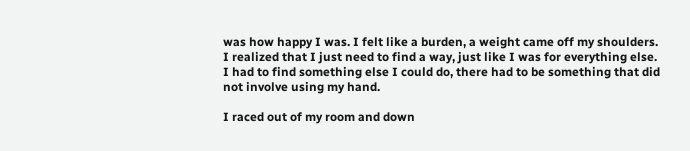was how happy I was. I felt like a burden, a weight came off my shoulders. I realized that I just need to find a way, just like I was for everything else. I had to find something else I could do, there had to be something that did not involve using my hand.

I raced out of my room and down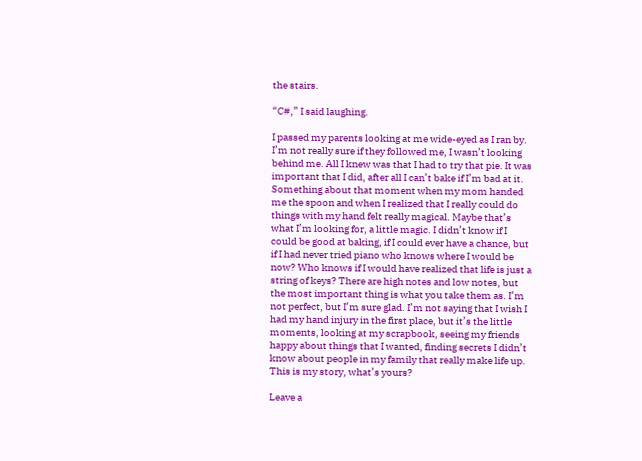the stairs.

“C#,” I said laughing.

I passed my parents looking at me wide-eyed as I ran by. I’m not really sure if they followed me, I wasn’t looking behind me. All I knew was that I had to try that pie. It was important that I did, after all I can’t bake if I’m bad at it. Something about that moment when my mom handed me the spoon and when I realized that I really could do things with my hand felt really magical. Maybe that’s what I’m looking for, a little magic. I didn’t know if I could be good at baking, if I could ever have a chance, but if I had never tried piano who knows where I would be now? Who knows if I would have realized that life is just a string of keys? There are high notes and low notes, but the most important thing is what you take them as. I’m not perfect, but I’m sure glad. I’m not saying that I wish I had my hand injury in the first place, but it’s the little moments, looking at my scrapbook, seeing my friends happy about things that I wanted, finding secrets I didn’t know about people in my family that really make life up. This is my story, what’s yours?

Leave a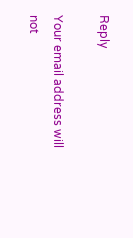Reply

Your email address will not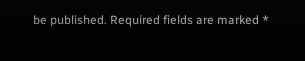be published. Required fields are marked *